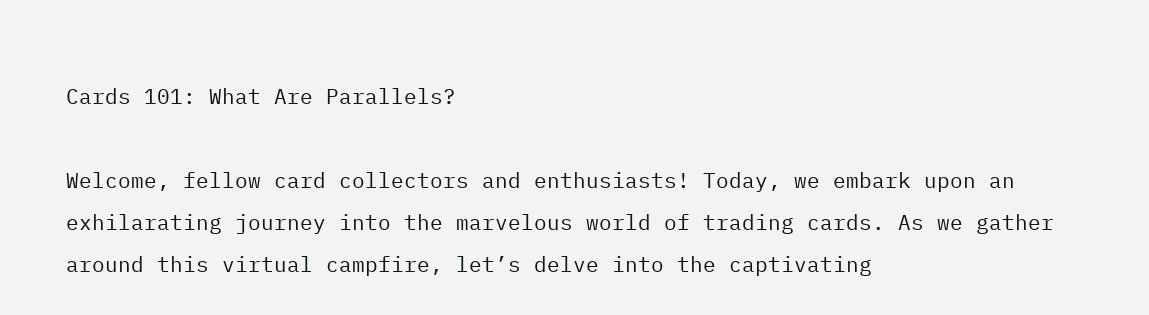Cards 101: What Are Parallels?

Welcome, fellow card collectors and enthusiasts! Today, we embark upon an exhilarating journey into the marvelous world of trading cards. As we gather around this virtual campfire, let’s delve into the captivating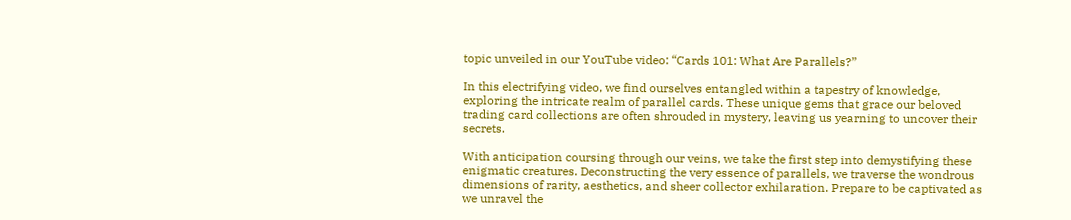topic unveiled in our YouTube video: “Cards 101: What Are Parallels?”

In this electrifying video, we find ourselves entangled within a tapestry of knowledge, exploring the intricate realm of parallel cards. These unique gems that grace our beloved trading card collections are often shrouded in mystery, leaving us yearning to uncover their secrets.

With anticipation coursing through our veins, we take the first step into demystifying these enigmatic creatures. Deconstructing the very essence of parallels, we traverse the wondrous dimensions of rarity, aesthetics, and sheer collector exhilaration. Prepare to be captivated as we unravel the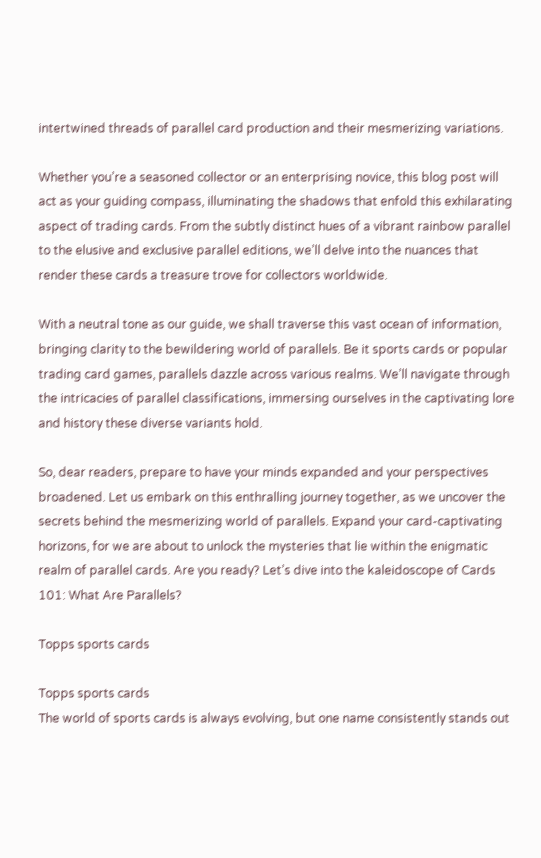intertwined threads of parallel card production and their mesmerizing variations.

Whether you’re a seasoned collector or an enterprising novice, this blog post will act as your guiding compass, illuminating the shadows that enfold this exhilarating aspect of trading cards. From the subtly distinct hues of a vibrant rainbow parallel to the elusive and exclusive parallel editions, we’ll delve into the nuances that render these cards a treasure trove for collectors worldwide.

With a neutral tone as our guide, we shall traverse this vast ocean of information, bringing clarity to the bewildering world of parallels. Be it sports cards or popular trading card games, parallels dazzle across various realms. We’ll navigate through the intricacies of parallel classifications, immersing ourselves in the captivating lore and history these diverse variants hold.

So, dear readers, prepare to have your minds expanded and your perspectives broadened. Let us embark on this enthralling journey together, as we uncover the secrets behind the mesmerizing world of parallels. Expand your card-captivating horizons, for we are about to unlock the mysteries that lie within the enigmatic realm of parallel cards. Are you ready? Let’s dive into the kaleidoscope of Cards 101: What Are Parallels?

Topps sports cards

Topps sports cards
The world of sports cards is always evolving, but one name consistently stands out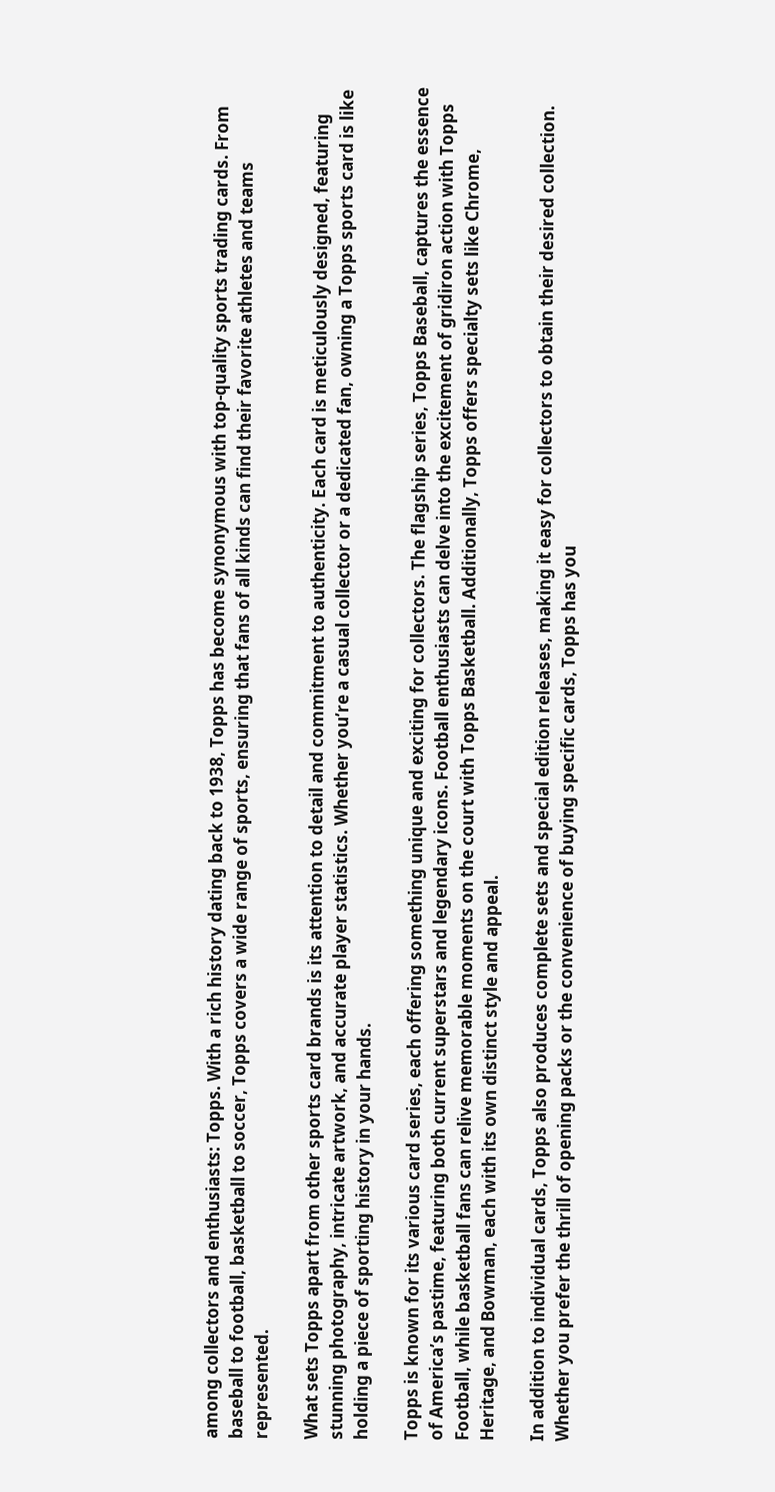among collectors and enthusiasts: Topps. With a rich history dating back to 1938, Topps has become synonymous with top-quality sports trading cards. From baseball to football, basketball to soccer, Topps covers a wide range of sports, ensuring that fans of all kinds can find their favorite athletes and teams represented.

What sets Topps apart from other sports card brands is its attention to detail and commitment to authenticity. Each card is meticulously designed, featuring stunning photography, intricate artwork, and accurate player statistics. Whether you’re a casual collector or a dedicated fan, owning a Topps sports card is like holding a piece of sporting history in your hands.

Topps is known for its various card series, each offering something unique and exciting for collectors. The flagship series, Topps Baseball, captures the essence of America’s pastime, featuring both current superstars and legendary icons. Football enthusiasts can delve into the excitement of gridiron action with Topps Football, while basketball fans can relive memorable moments on the court with Topps Basketball. Additionally, Topps offers specialty sets like Chrome, Heritage, and Bowman, each with its own distinct style and appeal.

In addition to individual cards, Topps also produces complete sets and special edition releases, making it easy for collectors to obtain their desired collection. Whether you prefer the thrill of opening packs or the convenience of buying specific cards, Topps has you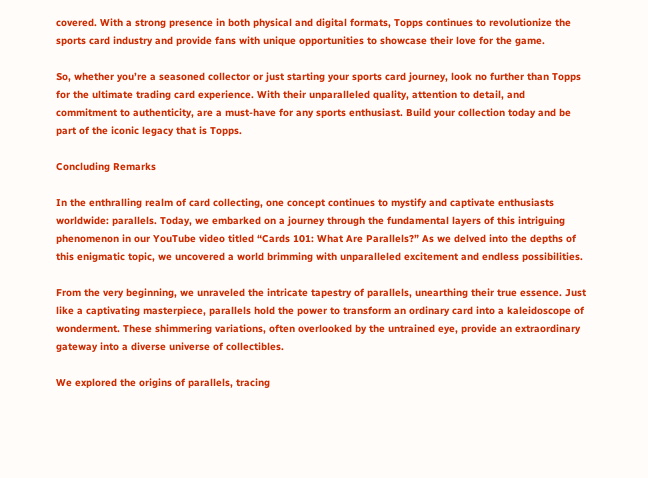covered. With a strong presence in both physical and digital formats, Topps continues to revolutionize the sports card industry and provide fans with unique opportunities to showcase their love for the game.

So, whether you’re a seasoned collector or just starting your sports card journey, look no further than Topps for the ultimate trading card experience. With their unparalleled quality, attention to detail, and commitment to authenticity, are a must-have for any sports enthusiast. Build your collection today and be part of the iconic legacy that is Topps.

Concluding Remarks

In the enthralling realm of card collecting, one concept continues to mystify and captivate enthusiasts worldwide: parallels. Today, we embarked on a journey through the fundamental layers of this intriguing phenomenon in our YouTube video titled “Cards 101: What Are Parallels?” As we delved into the depths of this enigmatic topic, we uncovered a world brimming with unparalleled excitement and endless possibilities.

From the very beginning, we unraveled the intricate tapestry of parallels, unearthing their true essence. Just like a captivating masterpiece, parallels hold the power to transform an ordinary card into a kaleidoscope of wonderment. These shimmering variations, often overlooked by the untrained eye, provide an extraordinary gateway into a diverse universe of collectibles.

We explored the origins of parallels, tracing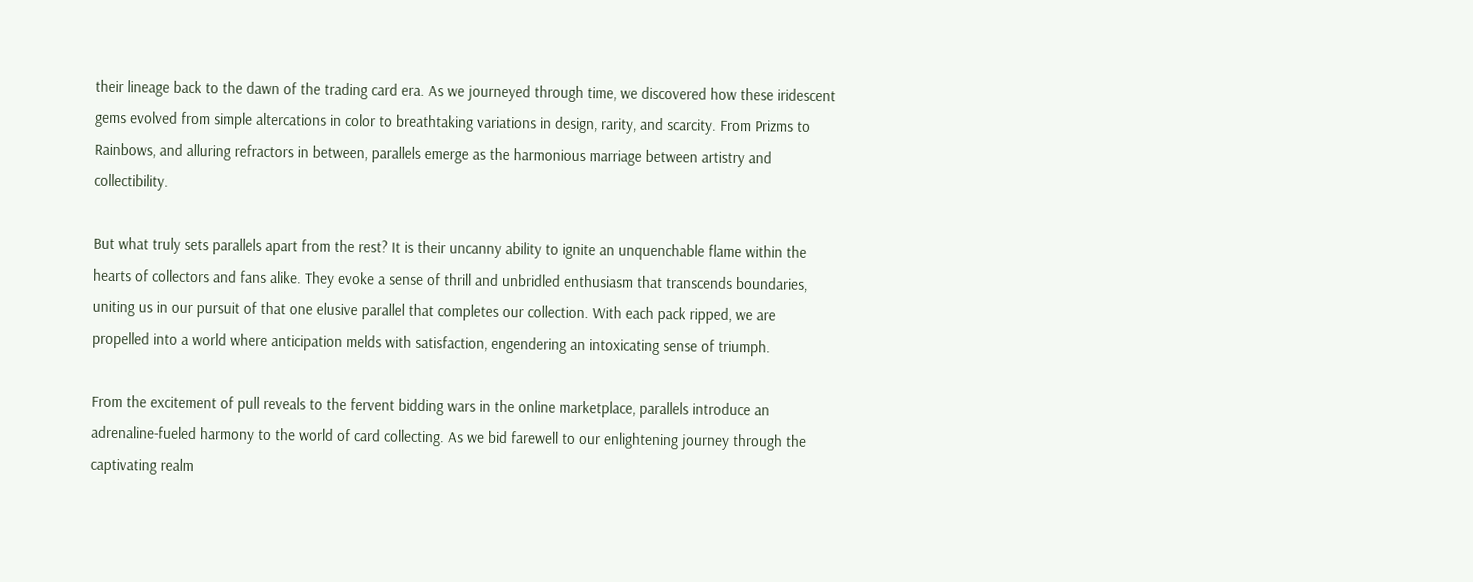their lineage back to the dawn of the trading card era. As we journeyed through time, we discovered how these iridescent gems evolved from simple altercations in color to breathtaking variations in design, rarity, and scarcity. From Prizms to Rainbows, and alluring refractors in between, parallels emerge as the harmonious marriage between artistry and collectibility.

But what truly sets parallels apart from the rest? It is their uncanny ability to ignite an unquenchable flame within the hearts of collectors and fans alike. They evoke a sense of thrill and unbridled enthusiasm that transcends boundaries, uniting us in our pursuit of that one elusive parallel that completes our collection. With each pack ripped, we are propelled into a world where anticipation melds with satisfaction, engendering an intoxicating sense of triumph.

From the excitement of pull reveals to the fervent bidding wars in the online marketplace, parallels introduce an adrenaline-fueled harmony to the world of card collecting. As we bid farewell to our enlightening journey through the captivating realm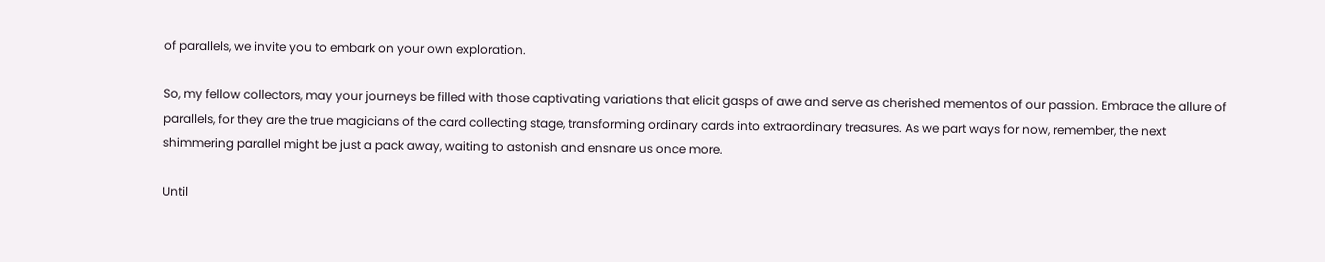of parallels, we invite you to embark on your own exploration.

So, my fellow collectors, may your journeys be filled with those captivating variations that elicit gasps of awe and serve as cherished mementos of our passion. Embrace the allure of parallels, for they are the true magicians of the card collecting stage, transforming ordinary cards into extraordinary treasures. As we part ways for now, remember, the next shimmering parallel might be just a pack away, waiting to astonish and ensnare us once more.

Until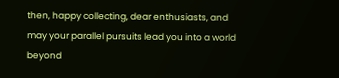then, happy collecting, dear enthusiasts, and may your parallel pursuits lead you into a world beyond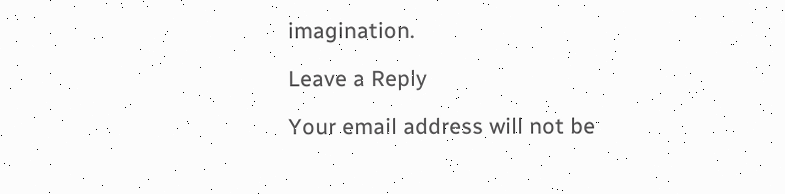imagination.

Leave a Reply

Your email address will not be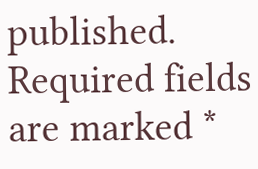published. Required fields are marked *